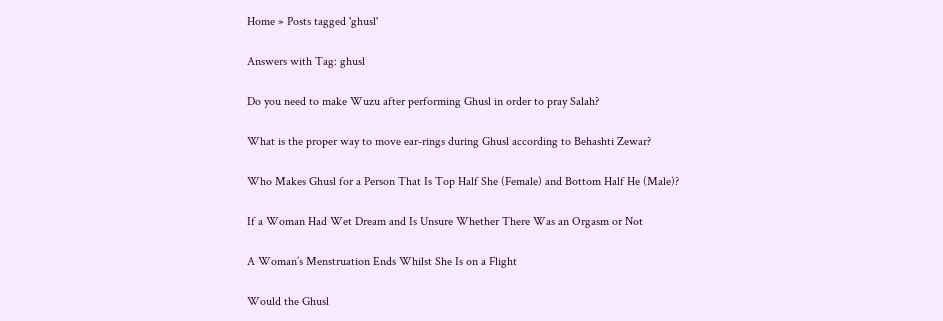Home » Posts tagged 'ghusl'

Answers with Tag: ghusl

Do you need to make Wuzu after performing Ghusl in order to pray Salah?

What is the proper way to move ear-rings during Ghusl according to Behashti Zewar?

Who Makes Ghusl for a Person That Is Top Half She (Female) and Bottom Half He (Male)?

If a Woman Had Wet Dream and Is Unsure Whether There Was an Orgasm or Not

A Woman’s Menstruation Ends Whilst She Is on a Flight

Would the Ghusl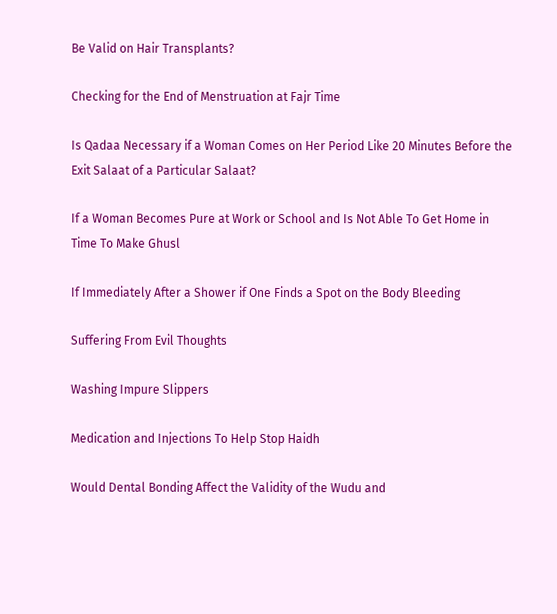Be Valid on Hair Transplants?

Checking for the End of Menstruation at Fajr Time

Is Qadaa Necessary if a Woman Comes on Her Period Like 20 Minutes Before the Exit Salaat of a Particular Salaat?

If a Woman Becomes Pure at Work or School and Is Not Able To Get Home in Time To Make Ghusl

If Immediately After a Shower if One Finds a Spot on the Body Bleeding

Suffering From Evil Thoughts

Washing Impure Slippers

Medication and Injections To Help Stop Haidh

Would Dental Bonding Affect the Validity of the Wudu and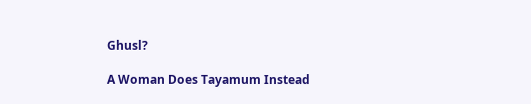Ghusl?

A Woman Does Tayamum Instead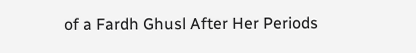of a Fardh Ghusl After Her Periods